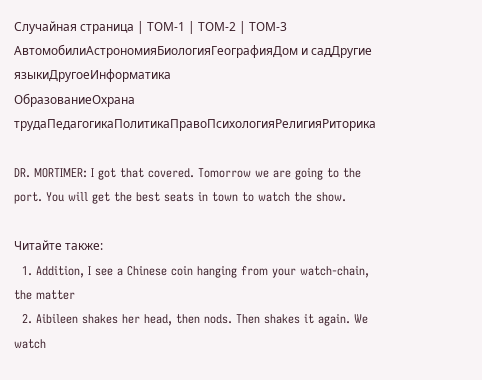Случайная страница | ТОМ-1 | ТОМ-2 | ТОМ-3
АвтомобилиАстрономияБиологияГеографияДом и садДругие языкиДругоеИнформатика
ОбразованиеОхрана трудаПедагогикаПолитикаПравоПсихологияРелигияРиторика

DR. MORTIMER: I got that covered. Tomorrow we are going to the port. You will get the best seats in town to watch the show.

Читайте также:
  1. Addition, I see a Chinese coin hanging from your watch-chain, the matter
  2. Aibileen shakes her head, then nods. Then shakes it again. We watch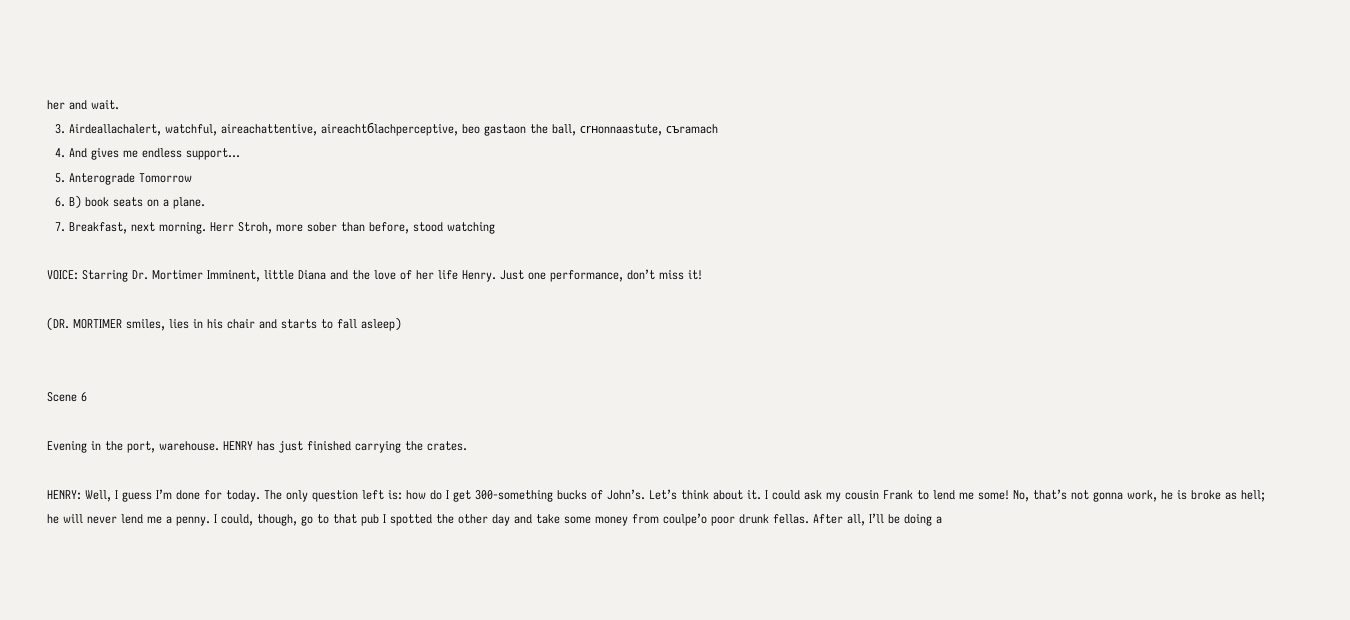her and wait.
  3. Airdeallachalert, watchful, aireachattentive, aireachtбlachperceptive, beo gastaon the ball, crнonnaastute, cъramach
  4. And gives me endless support...
  5. Anterograde Tomorrow
  6. B) book seats on a plane.
  7. Breakfast, next morning. Herr Stroh, more sober than before, stood watching

VOICE: Starring Dr. Mortimer Imminent, little Diana and the love of her life Henry. Just one performance, don’t miss it!

(DR. MORTIMER smiles, lies in his chair and starts to fall asleep)


Scene 6

Evening in the port, warehouse. HENRY has just finished carrying the crates.

HENRY: Well, I guess I’m done for today. The only question left is: how do I get 300-something bucks of John’s. Let’s think about it. I could ask my cousin Frank to lend me some! No, that’s not gonna work, he is broke as hell; he will never lend me a penny. I could, though, go to that pub I spotted the other day and take some money from coulpe’o poor drunk fellas. After all, I’ll be doing a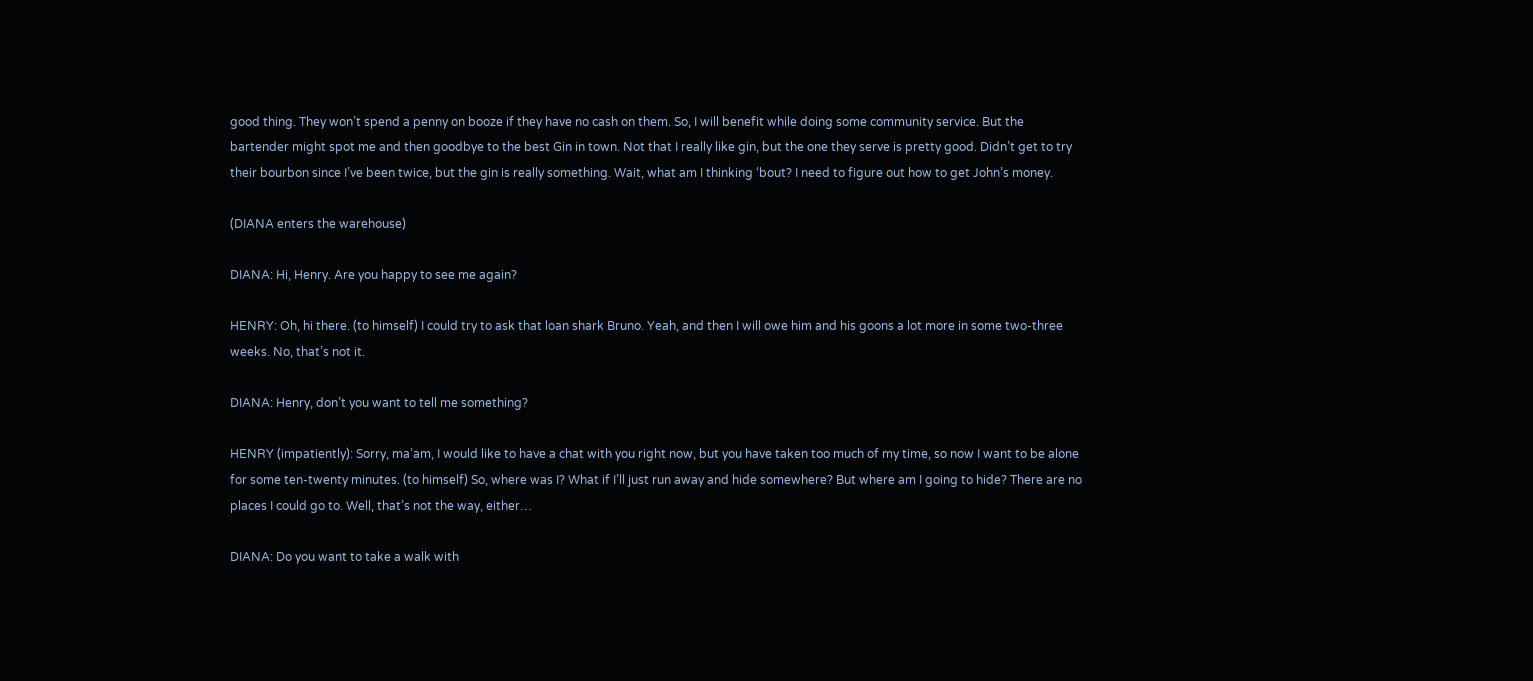good thing. They won’t spend a penny on booze if they have no cash on them. So, I will benefit while doing some community service. But the bartender might spot me and then goodbye to the best Gin in town. Not that I really like gin, but the one they serve is pretty good. Didn’t get to try their bourbon since I’ve been twice, but the gin is really something. Wait, what am I thinking ‘bout? I need to figure out how to get John’s money.

(DIANA enters the warehouse)

DIANA: Hi, Henry. Are you happy to see me again?

HENRY: Oh, hi there. (to himself) I could try to ask that loan shark Bruno. Yeah, and then I will owe him and his goons a lot more in some two-three weeks. No, that’s not it.

DIANA: Henry, don’t you want to tell me something?

HENRY (impatiently): Sorry, ma’am, I would like to have a chat with you right now, but you have taken too much of my time, so now I want to be alone for some ten-twenty minutes. (to himself) So, where was I? What if I’ll just run away and hide somewhere? But where am I going to hide? There are no places I could go to. Well, that’s not the way, either…

DIANA: Do you want to take a walk with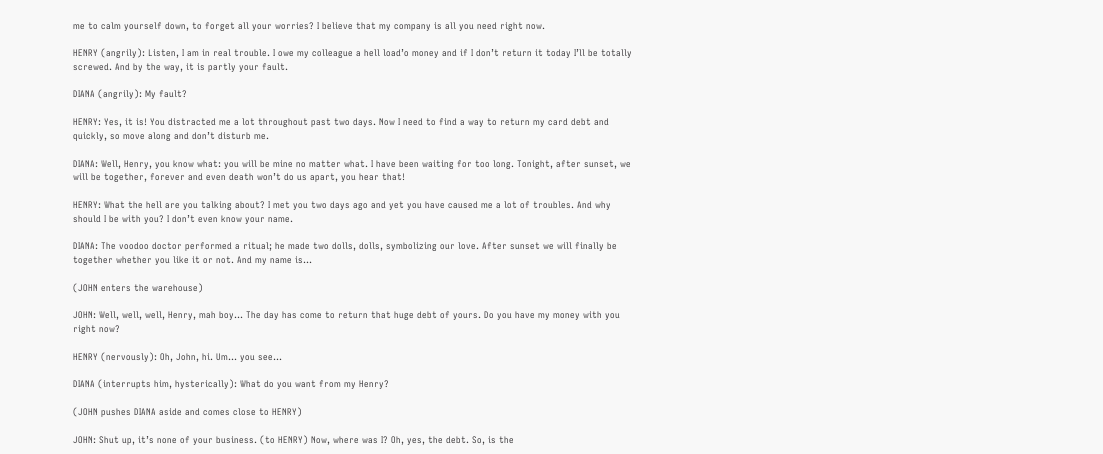me to calm yourself down, to forget all your worries? I believe that my company is all you need right now.

HENRY (angrily): Listen, I am in real trouble. I owe my colleague a hell load’o money and if I don’t return it today I’ll be totally screwed. And by the way, it is partly your fault.

DIANA (angrily): My fault?

HENRY: Yes, it is! You distracted me a lot throughout past two days. Now I need to find a way to return my card debt and quickly, so move along and don’t disturb me.

DIANA: Well, Henry, you know what: you will be mine no matter what. I have been waiting for too long. Tonight, after sunset, we will be together, forever and even death won’t do us apart, you hear that!

HENRY: What the hell are you talking about? I met you two days ago and yet you have caused me a lot of troubles. And why should I be with you? I don’t even know your name.

DIANA: The voodoo doctor performed a ritual; he made two dolls, dolls, symbolizing our love. After sunset we will finally be together whether you like it or not. And my name is…

(JOHN enters the warehouse)

JOHN: Well, well, well, Henry, mah boy… The day has come to return that huge debt of yours. Do you have my money with you right now?

HENRY (nervously): Oh, John, hi. Um… you see…

DIANA (interrupts him, hysterically): What do you want from my Henry?

(JOHN pushes DIANA aside and comes close to HENRY)

JOHN: Shut up, it’s none of your business. (to HENRY) Now, where was I? Oh, yes, the debt. So, is the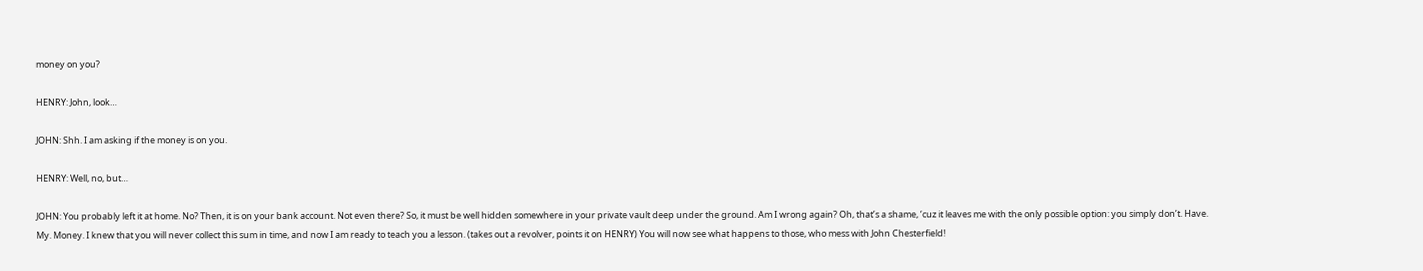money on you?

HENRY: John, look…

JOHN: Shh. I am asking if the money is on you.

HENRY: Well, no, but…

JOHN: You probably left it at home. No? Then, it is on your bank account. Not even there? So, it must be well hidden somewhere in your private vault deep under the ground. Am I wrong again? Oh, that’s a shame, ‘cuz it leaves me with the only possible option: you simply don’t. Have. My. Money. I knew that you will never collect this sum in time, and now I am ready to teach you a lesson. (takes out a revolver, points it on HENRY) You will now see what happens to those, who mess with John Chesterfield!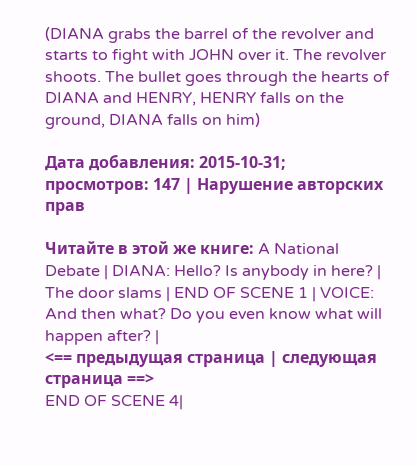(DIANA grabs the barrel of the revolver and starts to fight with JOHN over it. The revolver shoots. The bullet goes through the hearts of DIANA and HENRY, HENRY falls on the ground, DIANA falls on him)

Дата добавления: 2015-10-31; просмотров: 147 | Нарушение авторских прав

Читайте в этой же книге: A National Debate | DIANA: Hello? Is anybody in here? | The door slams | END OF SCENE 1 | VOICE: And then what? Do you even know what will happen after? |
<== предыдущая страница | следующая страница ==>
END OF SCENE 4|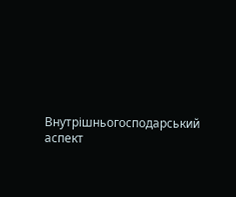Внутрішньогосподарський аспект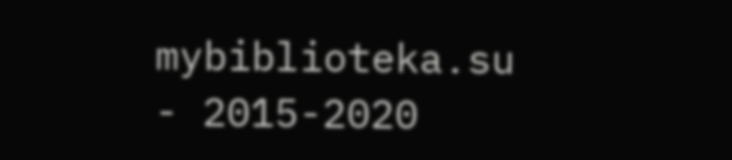mybiblioteka.su - 2015-2020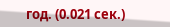год. (0.021 сек.)